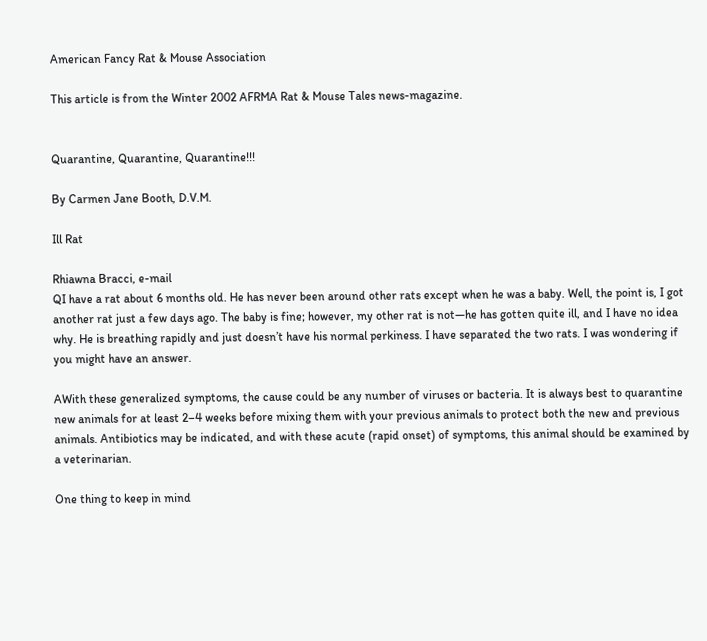American Fancy Rat & Mouse Association

This article is from the Winter 2002 AFRMA Rat & Mouse Tales news-magazine.


Quarantine, Quarantine, Quarantine!!!

By Carmen Jane Booth, D.V.M.

Ill Rat

Rhiawna Bracci, e-mail
QI have a rat about 6 months old. He has never been around other rats except when he was a baby. Well, the point is, I got another rat just a few days ago. The baby is fine; however, my other rat is not—he has gotten quite ill, and I have no idea why. He is breathing rapidly and just doesn’t have his normal perkiness. I have separated the two rats. I was wondering if you might have an answer.

AWith these generalized symptoms, the cause could be any number of viruses or bacteria. It is always best to quarantine new animals for at least 2–4 weeks before mixing them with your previous animals to protect both the new and previous animals. Antibiotics may be indicated, and with these acute (rapid onset) of symptoms, this animal should be examined by a veterinarian.

One thing to keep in mind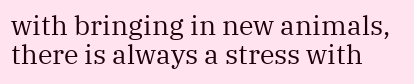with bringing in new animals, there is always a stress with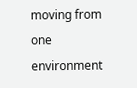moving from one environment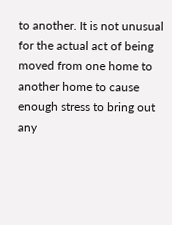to another. It is not unusual for the actual act of being moved from one home to another home to cause enough stress to bring out any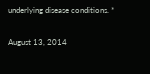underlying disease conditions. *

August 13, 2014